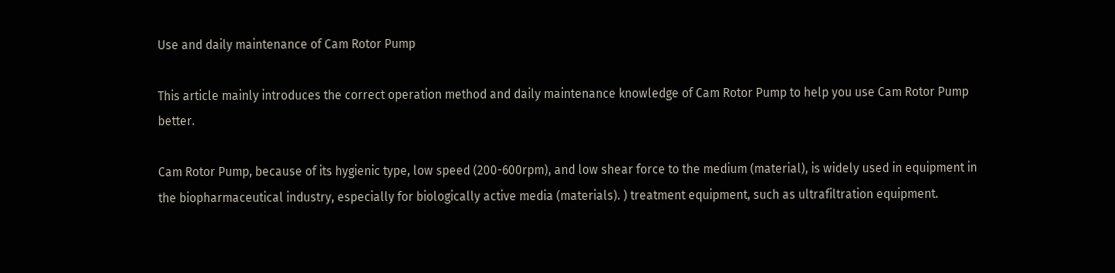Use and daily maintenance of Cam Rotor Pump

This article mainly introduces the correct operation method and daily maintenance knowledge of Cam Rotor Pump to help you use Cam Rotor Pump better.

Cam Rotor Pump, because of its hygienic type, low speed (200-600rpm), and low shear force to the medium (material), is widely used in equipment in the biopharmaceutical industry, especially for biologically active media (materials). ) treatment equipment, such as ultrafiltration equipment.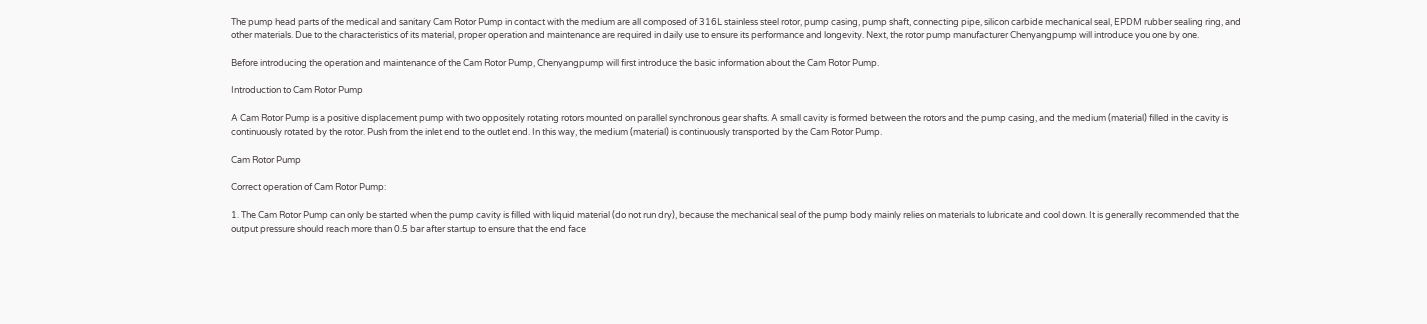The pump head parts of the medical and sanitary Cam Rotor Pump in contact with the medium are all composed of 316L stainless steel rotor, pump casing, pump shaft, connecting pipe, silicon carbide mechanical seal, EPDM rubber sealing ring, and other materials. Due to the characteristics of its material, proper operation and maintenance are required in daily use to ensure its performance and longevity. Next, the rotor pump manufacturer Chenyangpump will introduce you one by one.

Before introducing the operation and maintenance of the Cam Rotor Pump, Chenyangpump will first introduce the basic information about the Cam Rotor Pump.

Introduction to Cam Rotor Pump

A Cam Rotor Pump is a positive displacement pump with two oppositely rotating rotors mounted on parallel synchronous gear shafts. A small cavity is formed between the rotors and the pump casing, and the medium (material) filled in the cavity is continuously rotated by the rotor. Push from the inlet end to the outlet end. In this way, the medium (material) is continuously transported by the Cam Rotor Pump.

Cam Rotor Pump

Correct operation of Cam Rotor Pump:

1. The Cam Rotor Pump can only be started when the pump cavity is filled with liquid material (do not run dry), because the mechanical seal of the pump body mainly relies on materials to lubricate and cool down. It is generally recommended that the output pressure should reach more than 0.5 bar after startup to ensure that the end face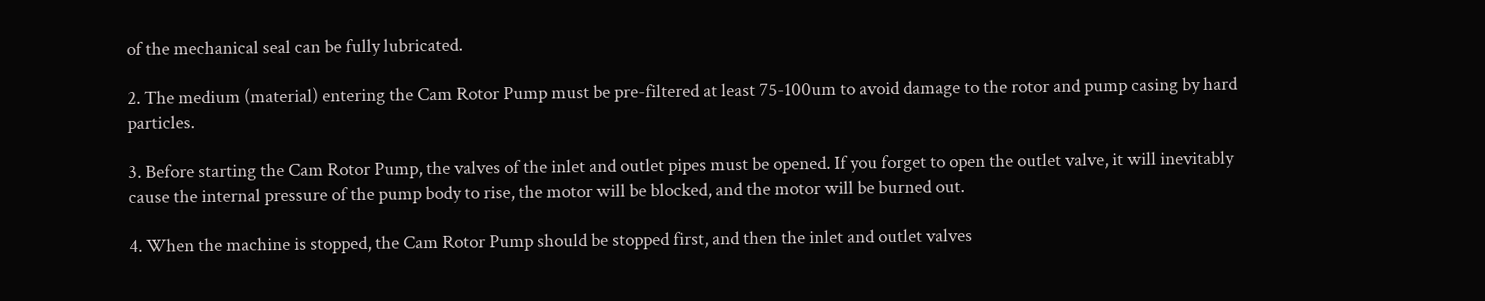of the mechanical seal can be fully lubricated.

2. The medium (material) entering the Cam Rotor Pump must be pre-filtered at least 75-100um to avoid damage to the rotor and pump casing by hard particles.

3. Before starting the Cam Rotor Pump, the valves of the inlet and outlet pipes must be opened. If you forget to open the outlet valve, it will inevitably cause the internal pressure of the pump body to rise, the motor will be blocked, and the motor will be burned out.

4. When the machine is stopped, the Cam Rotor Pump should be stopped first, and then the inlet and outlet valves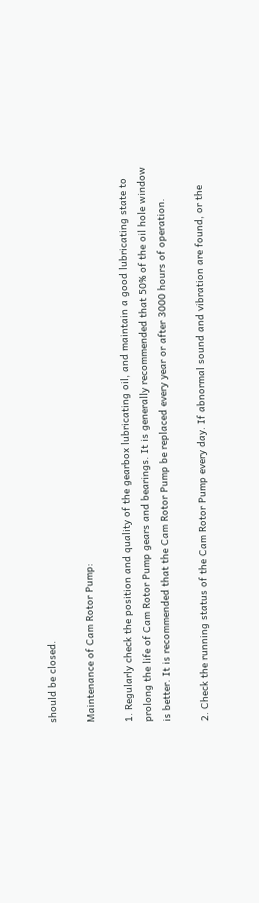should be closed.

Maintenance of Cam Rotor Pump:

1. Regularly check the position and quality of the gearbox lubricating oil, and maintain a good lubricating state to prolong the life of Cam Rotor Pump gears and bearings. It is generally recommended that 50% of the oil hole window is better. It is recommended that the Cam Rotor Pump be replaced every year or after 3000 hours of operation.

2. Check the running status of the Cam Rotor Pump every day. If abnormal sound and vibration are found, or the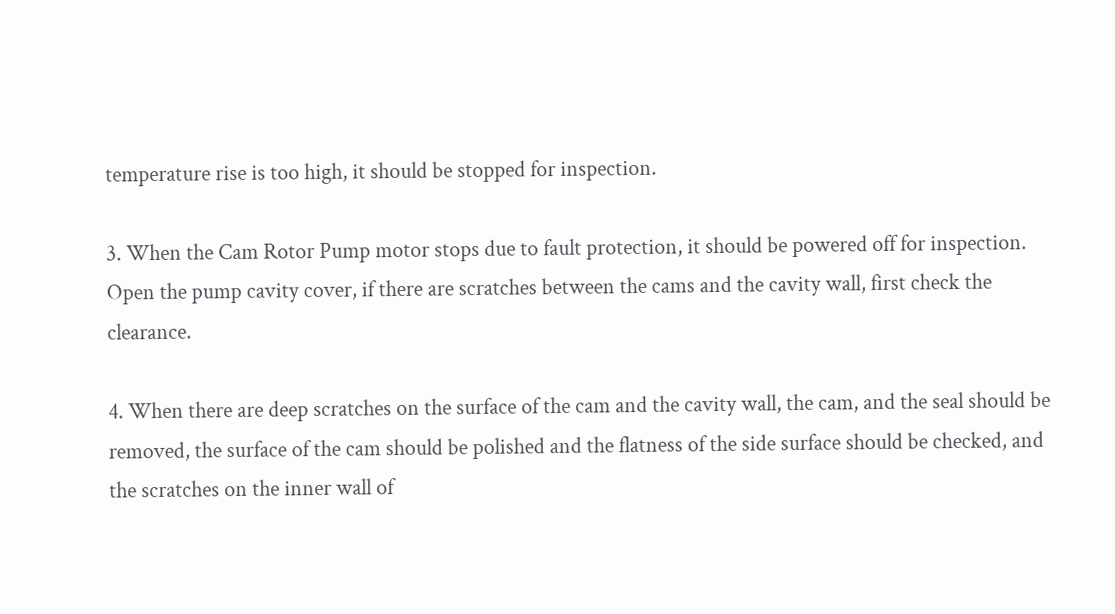temperature rise is too high, it should be stopped for inspection.

3. When the Cam Rotor Pump motor stops due to fault protection, it should be powered off for inspection. Open the pump cavity cover, if there are scratches between the cams and the cavity wall, first check the clearance.

4. When there are deep scratches on the surface of the cam and the cavity wall, the cam, and the seal should be removed, the surface of the cam should be polished and the flatness of the side surface should be checked, and the scratches on the inner wall of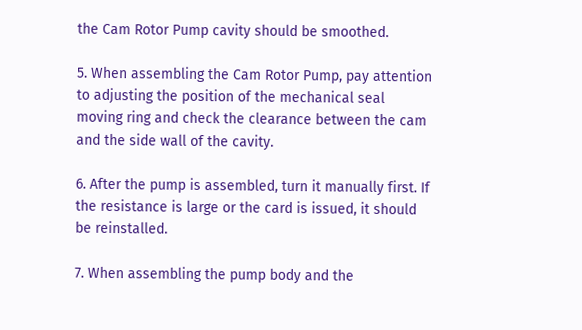the Cam Rotor Pump cavity should be smoothed.

5. When assembling the Cam Rotor Pump, pay attention to adjusting the position of the mechanical seal moving ring and check the clearance between the cam and the side wall of the cavity.

6. After the pump is assembled, turn it manually first. If the resistance is large or the card is issued, it should be reinstalled.

7. When assembling the pump body and the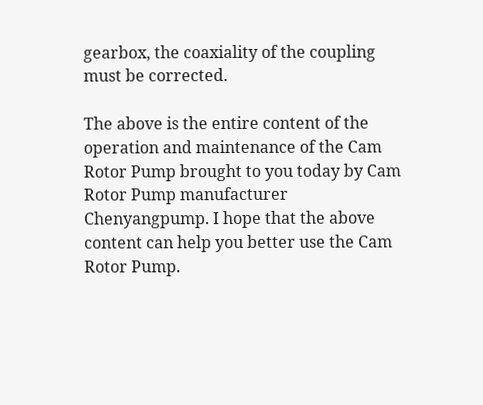gearbox, the coaxiality of the coupling must be corrected.

The above is the entire content of the operation and maintenance of the Cam Rotor Pump brought to you today by Cam Rotor Pump manufacturer Chenyangpump. I hope that the above content can help you better use the Cam Rotor Pump.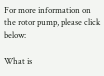For more information on the rotor pump, please click below:

What is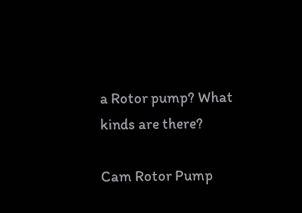a Rotor pump? What kinds are there?

Cam Rotor Pump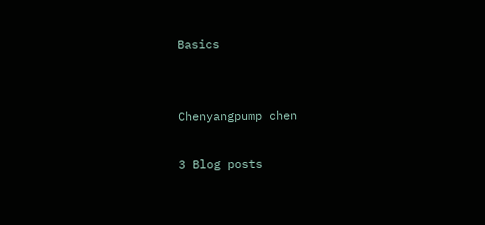Basics


Chenyangpump chen

3 Blog posts